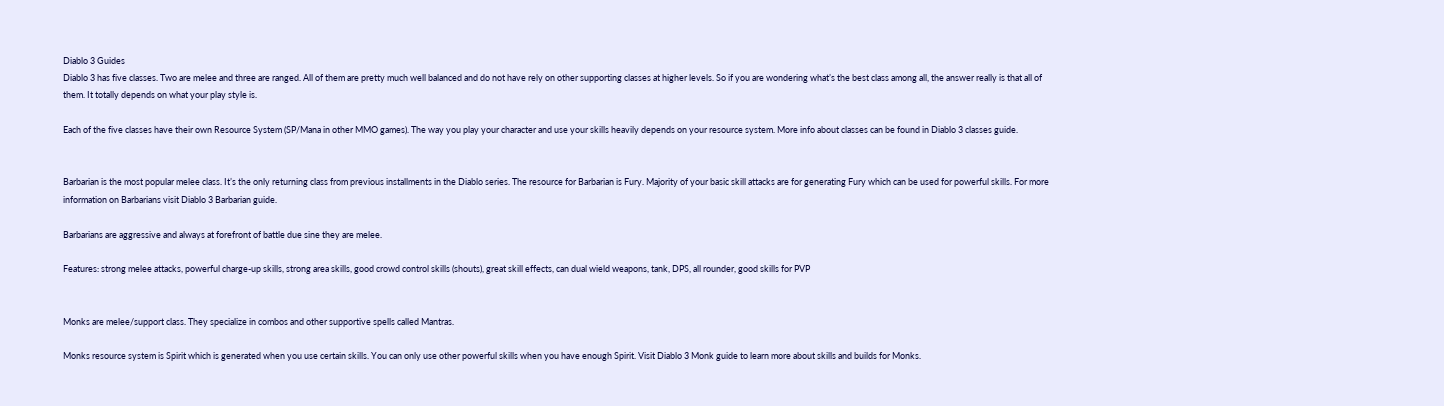Diablo 3 Guides
Diablo 3 has five classes. Two are melee and three are ranged. All of them are pretty much well balanced and do not have rely on other supporting classes at higher levels. So if you are wondering what’s the best class among all, the answer really is that all of them. It totally depends on what your play style is.

Each of the five classes have their own Resource System (SP/Mana in other MMO games). The way you play your character and use your skills heavily depends on your resource system. More info about classes can be found in Diablo 3 classes guide.


Barbarian is the most popular melee class. It’s the only returning class from previous installments in the Diablo series. The resource for Barbarian is Fury. Majority of your basic skill attacks are for generating Fury which can be used for powerful skills. For more information on Barbarians visit Diablo 3 Barbarian guide.

Barbarians are aggressive and always at forefront of battle due sine they are melee.

Features: strong melee attacks, powerful charge-up skills, strong area skills, good crowd control skills (shouts), great skill effects, can dual wield weapons, tank, DPS, all rounder, good skills for PVP


Monks are melee/support class. They specialize in combos and other supportive spells called Mantras.

Monks resource system is Spirit which is generated when you use certain skills. You can only use other powerful skills when you have enough Spirit. Visit Diablo 3 Monk guide to learn more about skills and builds for Monks.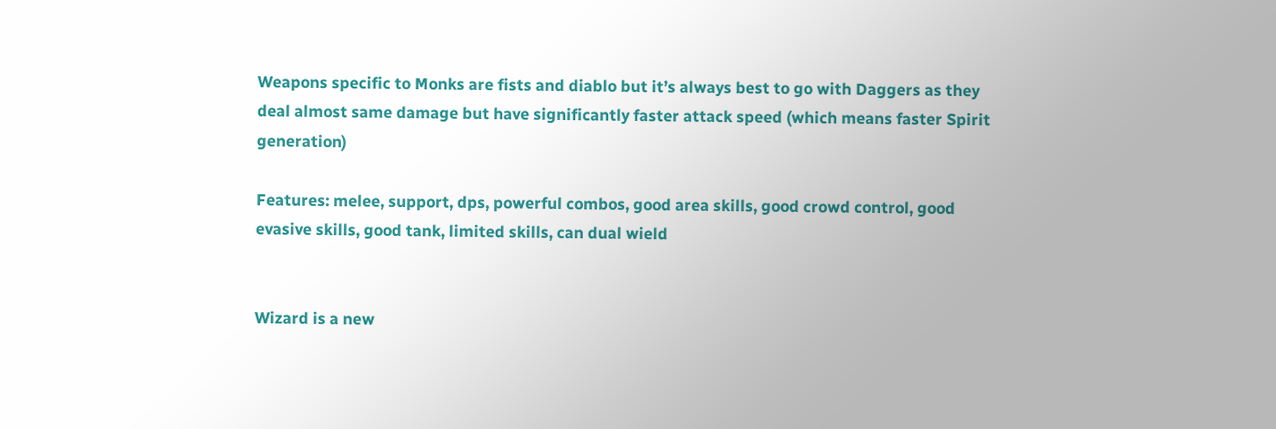Weapons specific to Monks are fists and diablo but it’s always best to go with Daggers as they deal almost same damage but have significantly faster attack speed (which means faster Spirit generation)

Features: melee, support, dps, powerful combos, good area skills, good crowd control, good evasive skills, good tank, limited skills, can dual wield


Wizard is a new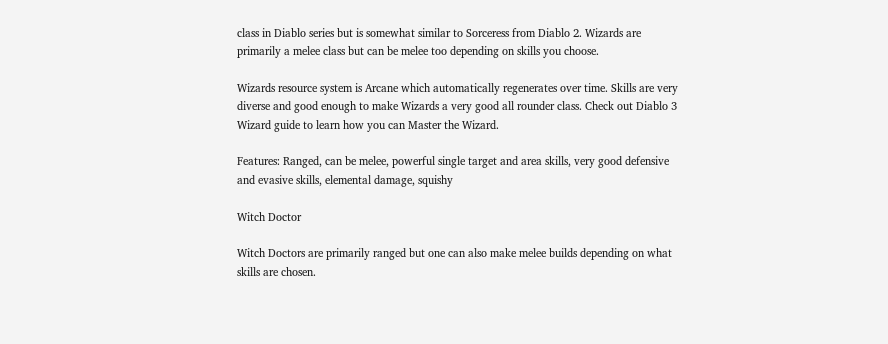class in Diablo series but is somewhat similar to Sorceress from Diablo 2. Wizards are primarily a melee class but can be melee too depending on skills you choose.

Wizards resource system is Arcane which automatically regenerates over time. Skills are very diverse and good enough to make Wizards a very good all rounder class. Check out Diablo 3 Wizard guide to learn how you can Master the Wizard.

Features: Ranged, can be melee, powerful single target and area skills, very good defensive and evasive skills, elemental damage, squishy

Witch Doctor

Witch Doctors are primarily ranged but one can also make melee builds depending on what skills are chosen.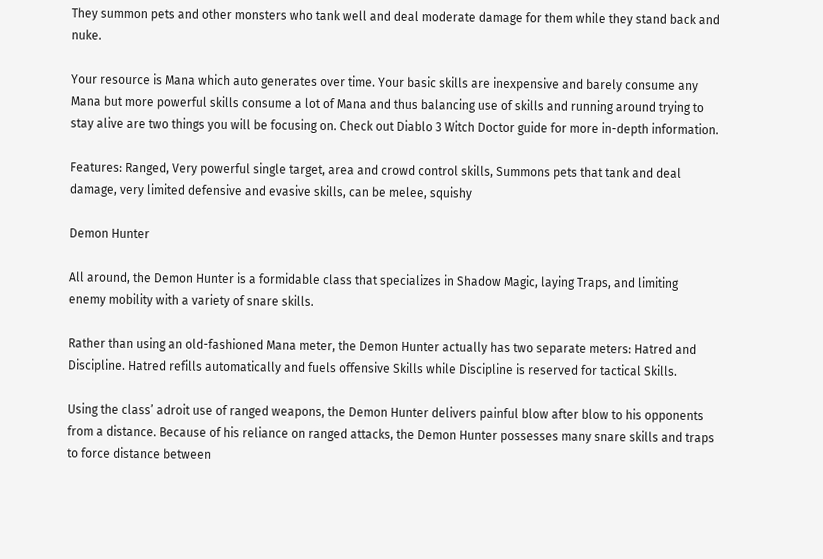They summon pets and other monsters who tank well and deal moderate damage for them while they stand back and nuke.

Your resource is Mana which auto generates over time. Your basic skills are inexpensive and barely consume any Mana but more powerful skills consume a lot of Mana and thus balancing use of skills and running around trying to stay alive are two things you will be focusing on. Check out Diablo 3 Witch Doctor guide for more in-depth information.

Features: Ranged, Very powerful single target, area and crowd control skills, Summons pets that tank and deal damage, very limited defensive and evasive skills, can be melee, squishy

Demon Hunter

All around, the Demon Hunter is a formidable class that specializes in Shadow Magic, laying Traps, and limiting enemy mobility with a variety of snare skills.

Rather than using an old-fashioned Mana meter, the Demon Hunter actually has two separate meters: Hatred and Discipline. Hatred refills automatically and fuels offensive Skills while Discipline is reserved for tactical Skills.

Using the class’ adroit use of ranged weapons, the Demon Hunter delivers painful blow after blow to his opponents from a distance. Because of his reliance on ranged attacks, the Demon Hunter possesses many snare skills and traps to force distance between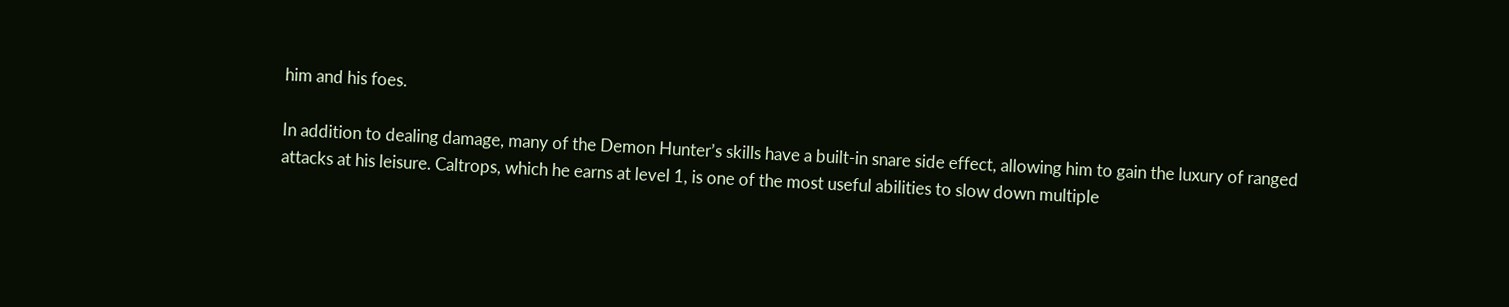him and his foes.

In addition to dealing damage, many of the Demon Hunter’s skills have a built-in snare side effect, allowing him to gain the luxury of ranged attacks at his leisure. Caltrops, which he earns at level 1, is one of the most useful abilities to slow down multiple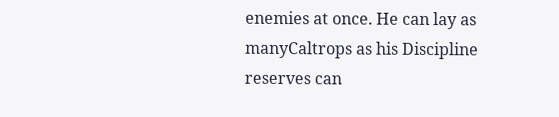enemies at once. He can lay as manyCaltrops as his Discipline reserves can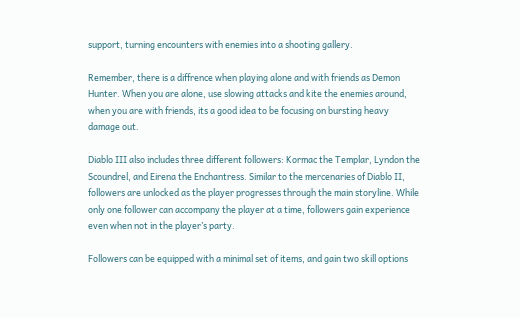support, turning encounters with enemies into a shooting gallery.

Remember, there is a diffrence when playing alone and with friends as Demon Hunter. When you are alone, use slowing attacks and kite the enemies around, when you are with friends, its a good idea to be focusing on bursting heavy damage out.

Diablo III also includes three different followers: Kormac the Templar, Lyndon the Scoundrel, and Eirena the Enchantress. Similar to the mercenaries of Diablo II, followers are unlocked as the player progresses through the main storyline. While only one follower can accompany the player at a time, followers gain experience even when not in the player’s party.

Followers can be equipped with a minimal set of items, and gain two skill options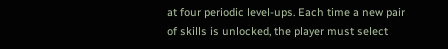at four periodic level-ups. Each time a new pair of skills is unlocked, the player must select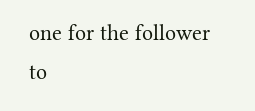one for the follower to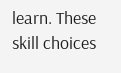learn. These skill choices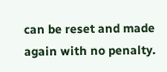can be reset and made again with no penalty.